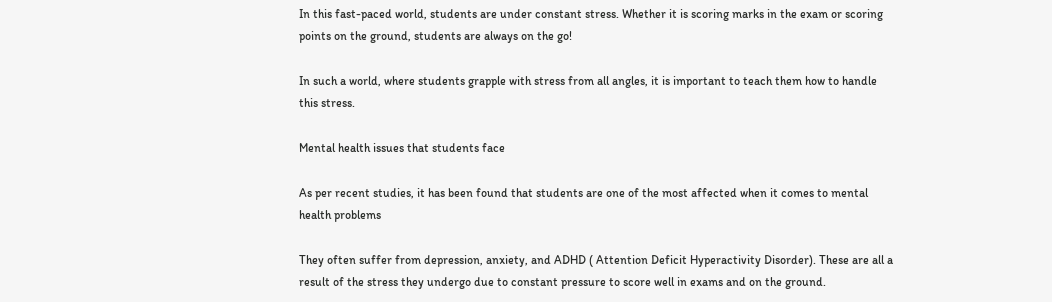In this fast-paced world, students are under constant stress. Whether it is scoring marks in the exam or scoring points on the ground, students are always on the go!

In such a world, where students grapple with stress from all angles, it is important to teach them how to handle this stress.

Mental health issues that students face

As per recent studies, it has been found that students are one of the most affected when it comes to mental health problems

They often suffer from depression, anxiety, and ADHD ( Attention Deficit Hyperactivity Disorder). These are all a result of the stress they undergo due to constant pressure to score well in exams and on the ground.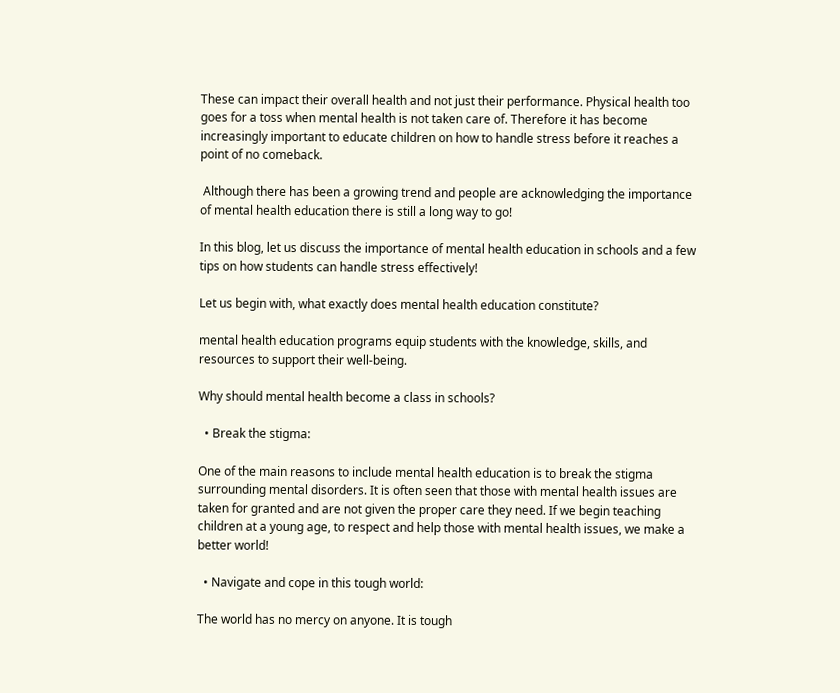These can impact their overall health and not just their performance. Physical health too goes for a toss when mental health is not taken care of. Therefore it has become increasingly important to educate children on how to handle stress before it reaches a point of no comeback.

 Although there has been a growing trend and people are acknowledging the importance of mental health education there is still a long way to go!

In this blog, let us discuss the importance of mental health education in schools and a few tips on how students can handle stress effectively!

Let us begin with, what exactly does mental health education constitute?

mental health education programs equip students with the knowledge, skills, and resources to support their well-being.

Why should mental health become a class in schools?

  • Break the stigma:

One of the main reasons to include mental health education is to break the stigma surrounding mental disorders. It is often seen that those with mental health issues are taken for granted and are not given the proper care they need. If we begin teaching children at a young age, to respect and help those with mental health issues, we make a better world!

  • Navigate and cope in this tough world:

The world has no mercy on anyone. It is tough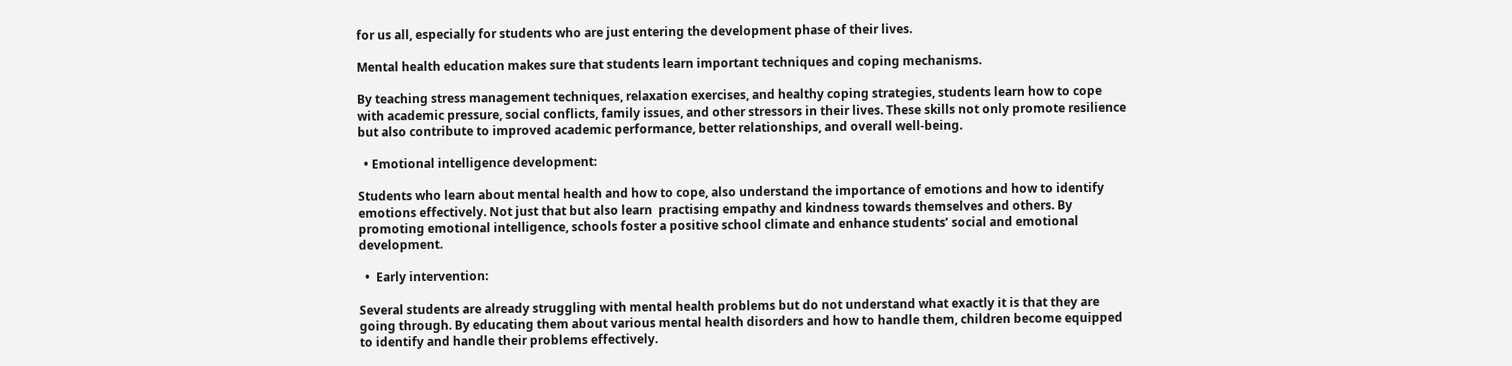for us all, especially for students who are just entering the development phase of their lives.

Mental health education makes sure that students learn important techniques and coping mechanisms.

By teaching stress management techniques, relaxation exercises, and healthy coping strategies, students learn how to cope with academic pressure, social conflicts, family issues, and other stressors in their lives. These skills not only promote resilience but also contribute to improved academic performance, better relationships, and overall well-being.

  • Emotional intelligence development:

Students who learn about mental health and how to cope, also understand the importance of emotions and how to identify emotions effectively. Not just that but also learn  practising empathy and kindness towards themselves and others. By promoting emotional intelligence, schools foster a positive school climate and enhance students’ social and emotional development.

  •  Early intervention:

Several students are already struggling with mental health problems but do not understand what exactly it is that they are going through. By educating them about various mental health disorders and how to handle them, children become equipped to identify and handle their problems effectively.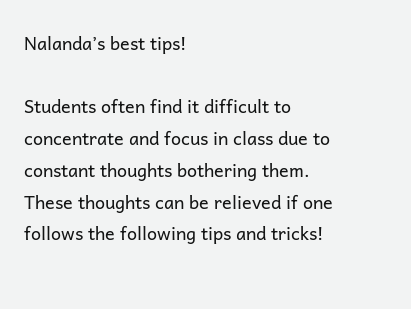Nalanda’s best tips!

Students often find it difficult to concentrate and focus in class due to constant thoughts bothering them. These thoughts can be relieved if one follows the following tips and tricks!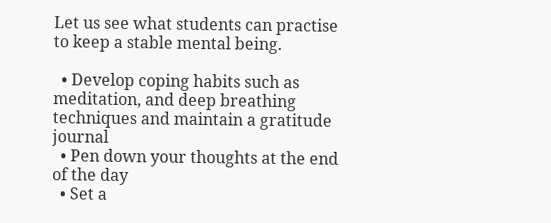Let us see what students can practise to keep a stable mental being.

  • Develop coping habits such as meditation, and deep breathing techniques and maintain a gratitude journal
  • Pen down your thoughts at the end of the day
  • Set a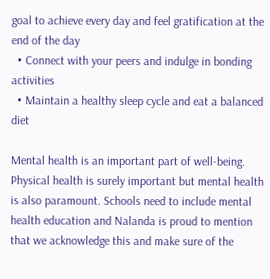goal to achieve every day and feel gratification at the end of the day
  • Connect with your peers and indulge in bonding activities
  • Maintain a healthy sleep cycle and eat a balanced diet

Mental health is an important part of well-being. Physical health is surely important but mental health is also paramount. Schools need to include mental health education and Nalanda is proud to mention that we acknowledge this and make sure of the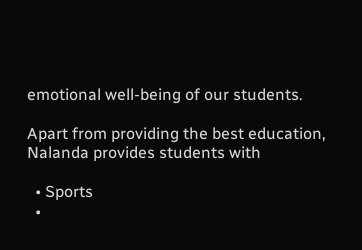emotional well-being of our students.

Apart from providing the best education, Nalanda provides students with

  • Sports
  •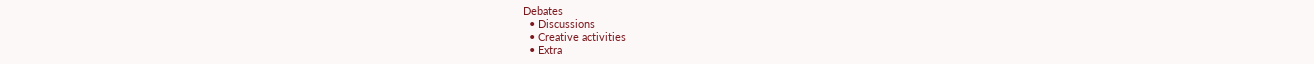Debates
  • Discussions
  • Creative activities
  • Extra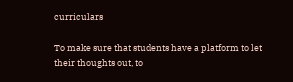curriculars

To make sure that students have a platform to let their thoughts out, to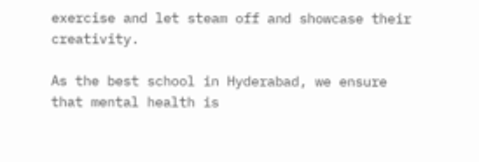exercise and let steam off and showcase their creativity.

As the best school in Hyderabad, we ensure that mental health is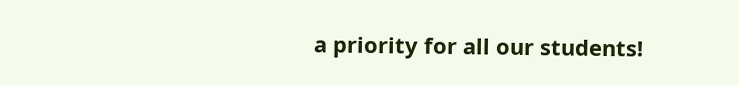a priority for all our students!